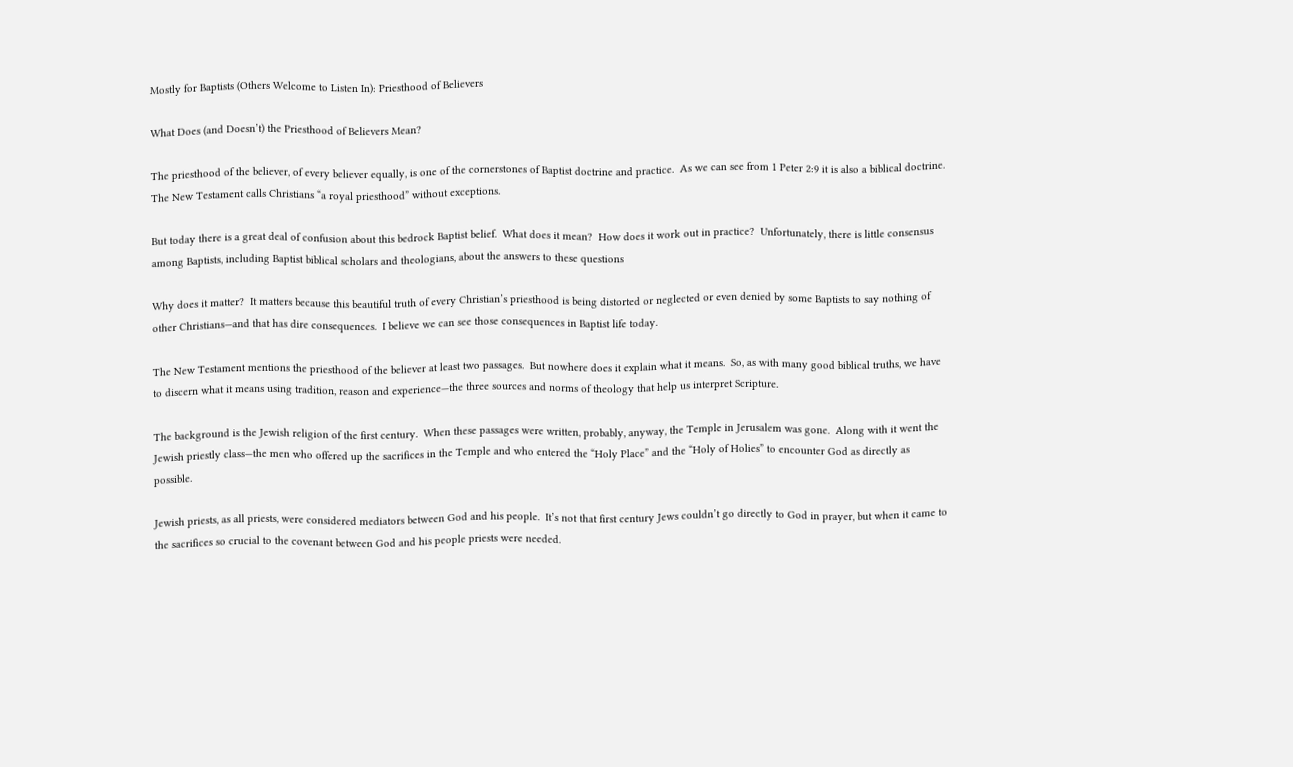Mostly for Baptists (Others Welcome to Listen In): Priesthood of Believers

What Does (and Doesn’t) the Priesthood of Believers Mean?

The priesthood of the believer, of every believer equally, is one of the cornerstones of Baptist doctrine and practice.  As we can see from 1 Peter 2:9 it is also a biblical doctrine.  The New Testament calls Christians “a royal priesthood” without exceptions.

But today there is a great deal of confusion about this bedrock Baptist belief.  What does it mean?  How does it work out in practice?  Unfortunately, there is little consensus among Baptists, including Baptist biblical scholars and theologians, about the answers to these questions

Why does it matter?  It matters because this beautiful truth of every Christian’s priesthood is being distorted or neglected or even denied by some Baptists to say nothing of other Christians—and that has dire consequences.  I believe we can see those consequences in Baptist life today.

The New Testament mentions the priesthood of the believer at least two passages.  But nowhere does it explain what it means.  So, as with many good biblical truths, we have to discern what it means using tradition, reason and experience—the three sources and norms of theology that help us interpret Scripture.

The background is the Jewish religion of the first century.  When these passages were written, probably, anyway, the Temple in Jerusalem was gone.  Along with it went the Jewish priestly class—the men who offered up the sacrifices in the Temple and who entered the “Holy Place” and the “Holy of Holies” to encounter God as directly as possible.

Jewish priests, as all priests, were considered mediators between God and his people.  It’s not that first century Jews couldn’t go directly to God in prayer, but when it came to the sacrifices so crucial to the covenant between God and his people priests were needed.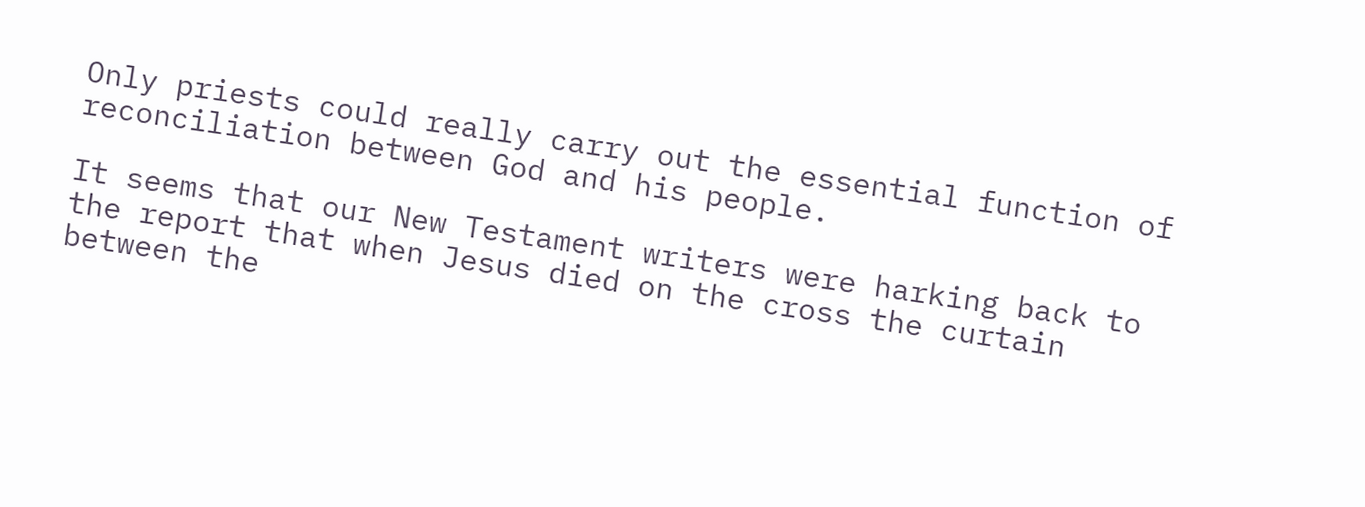Only priests could really carry out the essential function of reconciliation between God and his people.

It seems that our New Testament writers were harking back to the report that when Jesus died on the cross the curtain between the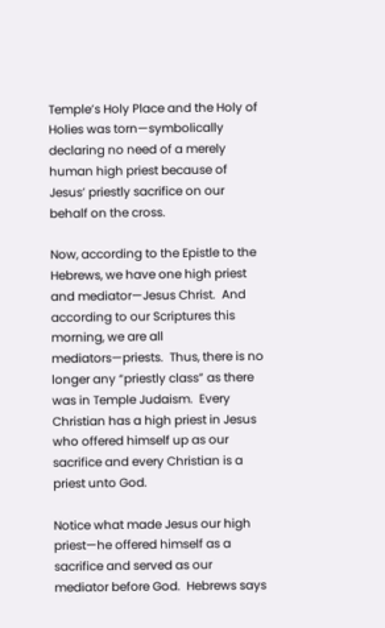Temple’s Holy Place and the Holy of Holies was torn—symbolically declaring no need of a merely human high priest because of Jesus’ priestly sacrifice on our behalf on the cross.

Now, according to the Epistle to the Hebrews, we have one high priest and mediator—Jesus Christ.  And according to our Scriptures this morning, we are all mediators—priests.  Thus, there is no longer any “priestly class” as there was in Temple Judaism.  Every Christian has a high priest in Jesus who offered himself up as our sacrifice and every Christian is a priest unto God.

Notice what made Jesus our high priest—he offered himself as a sacrifice and served as our mediator before God.  Hebrews says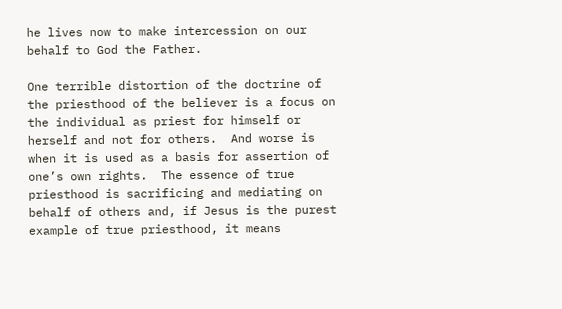he lives now to make intercession on our behalf to God the Father.

One terrible distortion of the doctrine of the priesthood of the believer is a focus on the individual as priest for himself or herself and not for others.  And worse is when it is used as a basis for assertion of one’s own rights.  The essence of true priesthood is sacrificing and mediating on behalf of others and, if Jesus is the purest example of true priesthood, it means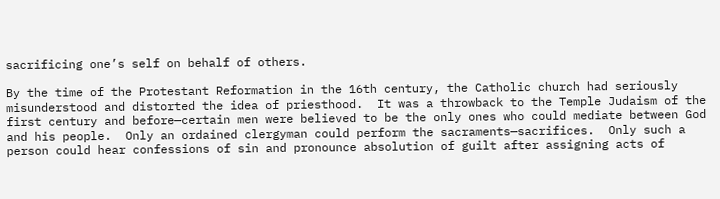sacrificing one’s self on behalf of others.

By the time of the Protestant Reformation in the 16th century, the Catholic church had seriously misunderstood and distorted the idea of priesthood.  It was a throwback to the Temple Judaism of the first century and before—certain men were believed to be the only ones who could mediate between God and his people.  Only an ordained clergyman could perform the sacraments—sacrifices.  Only such a person could hear confessions of sin and pronounce absolution of guilt after assigning acts of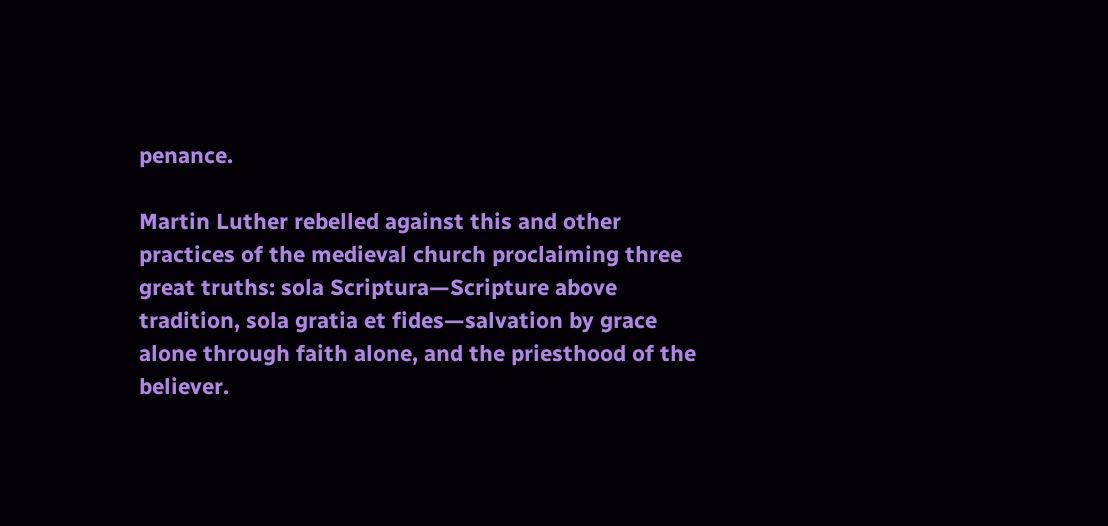penance.

Martin Luther rebelled against this and other practices of the medieval church proclaiming three great truths: sola Scriptura—Scripture above tradition, sola gratia et fides—salvation by grace alone through faith alone, and the priesthood of the believer.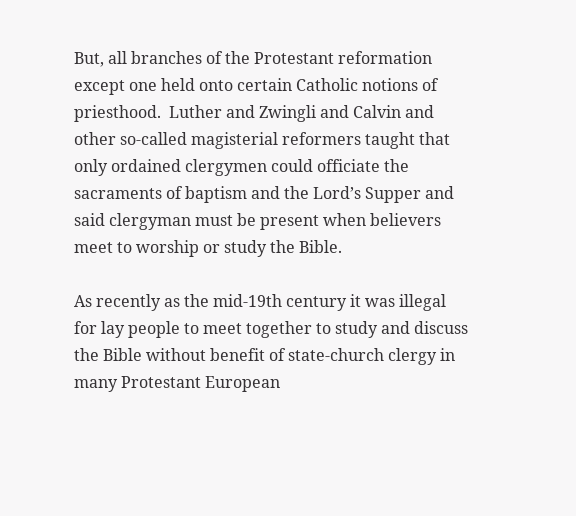But, all branches of the Protestant reformation except one held onto certain Catholic notions of priesthood.  Luther and Zwingli and Calvin and other so-called magisterial reformers taught that only ordained clergymen could officiate the sacraments of baptism and the Lord’s Supper and said clergyman must be present when believers meet to worship or study the Bible.

As recently as the mid-19th century it was illegal for lay people to meet together to study and discuss the Bible without benefit of state-church clergy in many Protestant European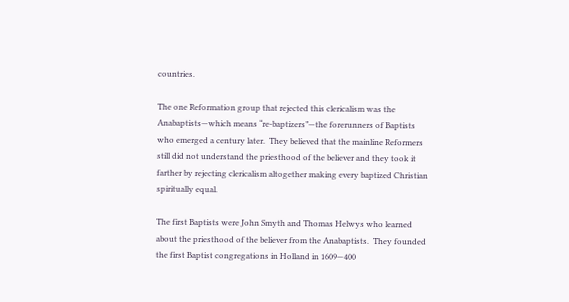countries.

The one Reformation group that rejected this clericalism was the Anabaptists—which means “re-baptizers”—the forerunners of Baptists who emerged a century later.  They believed that the mainline Reformers still did not understand the priesthood of the believer and they took it farther by rejecting clericalism altogether making every baptized Christian spiritually equal.

The first Baptists were John Smyth and Thomas Helwys who learned about the priesthood of the believer from the Anabaptists.  They founded the first Baptist congregations in Holland in 1609—400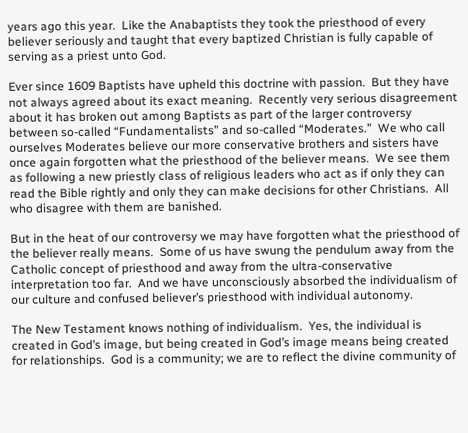years ago this year.  Like the Anabaptists they took the priesthood of every believer seriously and taught that every baptized Christian is fully capable of serving as a priest unto God.

Ever since 1609 Baptists have upheld this doctrine with passion.  But they have not always agreed about its exact meaning.  Recently very serious disagreement about it has broken out among Baptists as part of the larger controversy between so-called “Fundamentalists” and so-called “Moderates.”  We who call ourselves Moderates believe our more conservative brothers and sisters have once again forgotten what the priesthood of the believer means.  We see them as following a new priestly class of religious leaders who act as if only they can read the Bible rightly and only they can make decisions for other Christians.  All who disagree with them are banished.

But in the heat of our controversy we may have forgotten what the priesthood of the believer really means.  Some of us have swung the pendulum away from the Catholic concept of priesthood and away from the ultra-conservative interpretation too far.  And we have unconsciously absorbed the individualism of our culture and confused believer’s priesthood with individual autonomy.

The New Testament knows nothing of individualism.  Yes, the individual is created in God’s image, but being created in God’s image means being created for relationships.  God is a community; we are to reflect the divine community of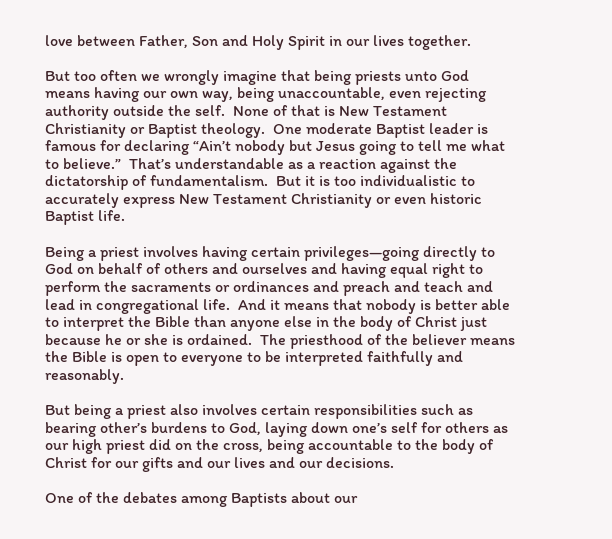love between Father, Son and Holy Spirit in our lives together.

But too often we wrongly imagine that being priests unto God means having our own way, being unaccountable, even rejecting authority outside the self.  None of that is New Testament Christianity or Baptist theology.  One moderate Baptist leader is famous for declaring “Ain’t nobody but Jesus going to tell me what to believe.”  That’s understandable as a reaction against the dictatorship of fundamentalism.  But it is too individualistic to accurately express New Testament Christianity or even historic Baptist life.

Being a priest involves having certain privileges—going directly to God on behalf of others and ourselves and having equal right to perform the sacraments or ordinances and preach and teach and lead in congregational life.  And it means that nobody is better able to interpret the Bible than anyone else in the body of Christ just because he or she is ordained.  The priesthood of the believer means the Bible is open to everyone to be interpreted faithfully and reasonably.

But being a priest also involves certain responsibilities such as bearing other’s burdens to God, laying down one’s self for others as our high priest did on the cross, being accountable to the body of Christ for our gifts and our lives and our decisions.

One of the debates among Baptists about our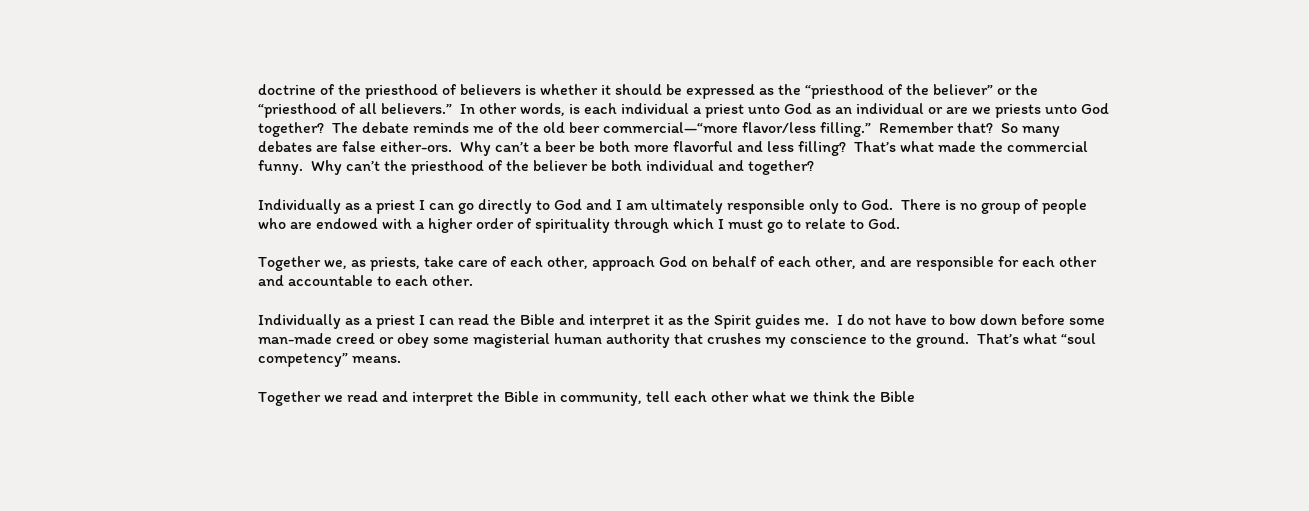doctrine of the priesthood of believers is whether it should be expressed as the “priesthood of the believer” or the “priesthood of all believers.”  In other words, is each individual a priest unto God as an individual or are we priests unto God together?  The debate reminds me of the old beer commercial—“more flavor/less filling.”  Remember that?  So many debates are false either-ors.  Why can’t a beer be both more flavorful and less filling?  That’s what made the commercial funny.  Why can’t the priesthood of the believer be both individual and together?

Individually as a priest I can go directly to God and I am ultimately responsible only to God.  There is no group of people who are endowed with a higher order of spirituality through which I must go to relate to God.

Together we, as priests, take care of each other, approach God on behalf of each other, and are responsible for each other and accountable to each other.

Individually as a priest I can read the Bible and interpret it as the Spirit guides me.  I do not have to bow down before some man-made creed or obey some magisterial human authority that crushes my conscience to the ground.  That’s what “soul competency” means.

Together we read and interpret the Bible in community, tell each other what we think the Bible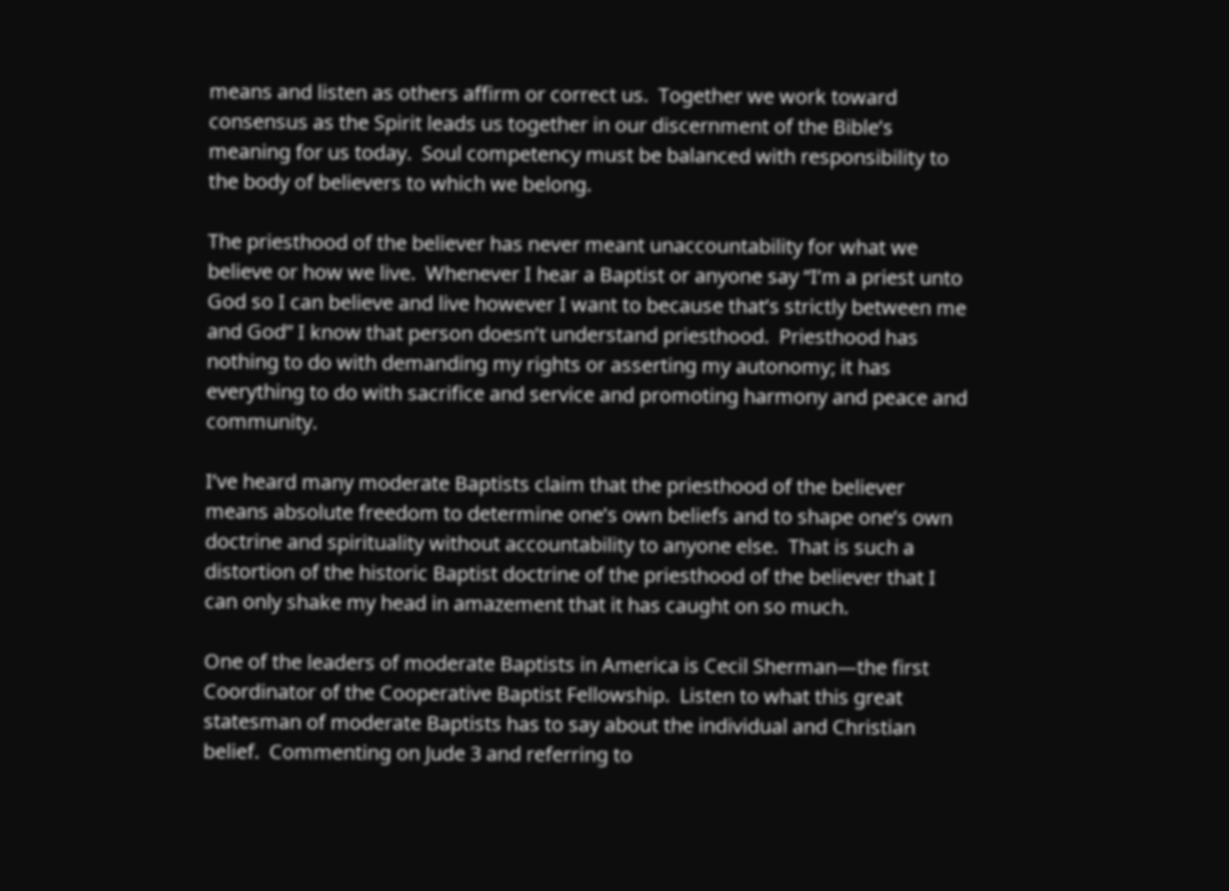means and listen as others affirm or correct us.  Together we work toward consensus as the Spirit leads us together in our discernment of the Bible’s meaning for us today.  Soul competency must be balanced with responsibility to the body of believers to which we belong.

The priesthood of the believer has never meant unaccountability for what we believe or how we live.  Whenever I hear a Baptist or anyone say “I’m a priest unto God so I can believe and live however I want to because that’s strictly between me and God” I know that person doesn’t understand priesthood.  Priesthood has nothing to do with demanding my rights or asserting my autonomy; it has everything to do with sacrifice and service and promoting harmony and peace and community.

I’ve heard many moderate Baptists claim that the priesthood of the believer means absolute freedom to determine one’s own beliefs and to shape one’s own doctrine and spirituality without accountability to anyone else.  That is such a distortion of the historic Baptist doctrine of the priesthood of the believer that I can only shake my head in amazement that it has caught on so much.

One of the leaders of moderate Baptists in America is Cecil Sherman—the first Coordinator of the Cooperative Baptist Fellowship.  Listen to what this great statesman of moderate Baptists has to say about the individual and Christian belief.  Commenting on Jude 3 and referring to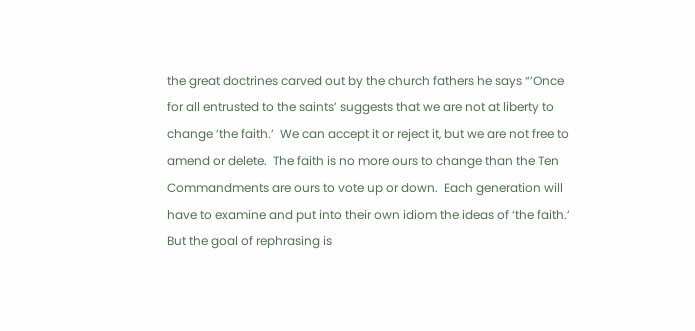the great doctrines carved out by the church fathers he says “’Once for all entrusted to the saints’ suggests that we are not at liberty to change ‘the faith.’  We can accept it or reject it, but we are not free to amend or delete.  The faith is no more ours to change than the Ten Commandments are ours to vote up or down.  Each generation will have to examine and put into their own idiom the ideas of ‘the faith.’  But the goal of rephrasing is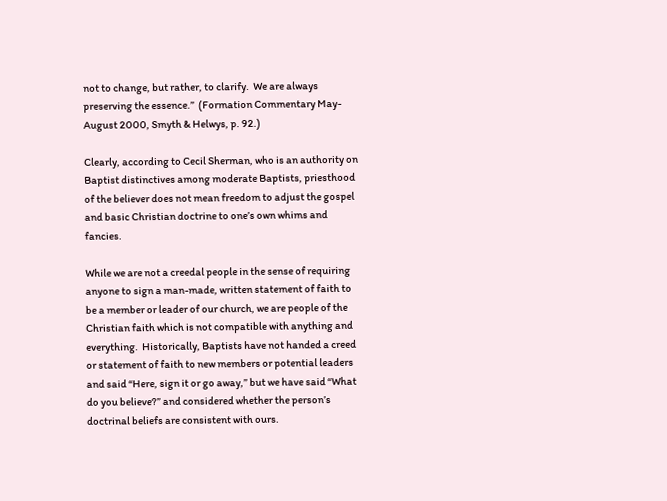not to change, but rather, to clarify.  We are always preserving the essence.”  (Formation Commentary May-August 2000, Smyth & Helwys, p. 92.)

Clearly, according to Cecil Sherman, who is an authority on Baptist distinctives among moderate Baptists, priesthood of the believer does not mean freedom to adjust the gospel and basic Christian doctrine to one’s own whims and fancies.

While we are not a creedal people in the sense of requiring anyone to sign a man-made, written statement of faith to be a member or leader of our church, we are people of the Christian faith which is not compatible with anything and everything.  Historically, Baptists have not handed a creed or statement of faith to new members or potential leaders and said “Here, sign it or go away,” but we have said “What do you believe?” and considered whether the person’s doctrinal beliefs are consistent with ours.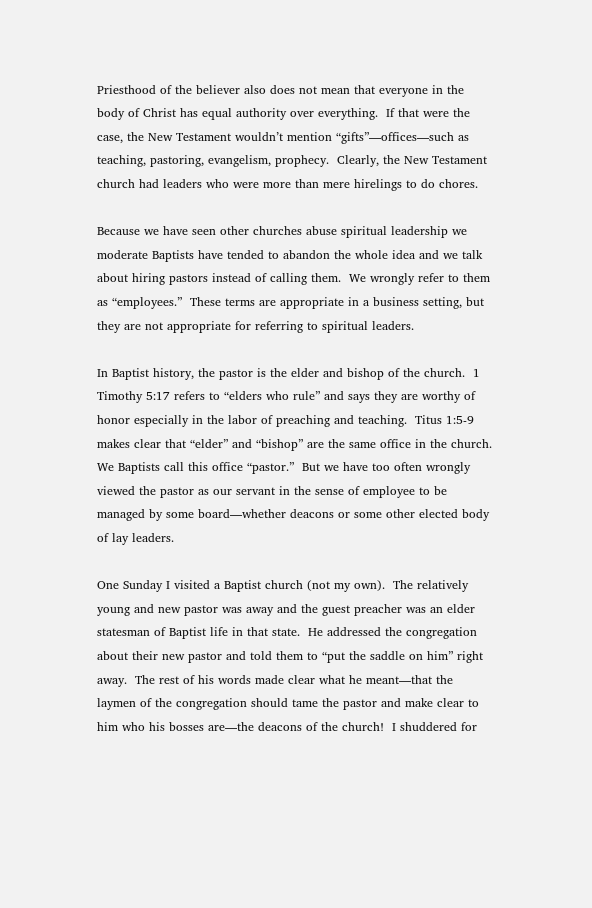Priesthood of the believer also does not mean that everyone in the body of Christ has equal authority over everything.  If that were the case, the New Testament wouldn’t mention “gifts”—offices—such as teaching, pastoring, evangelism, prophecy.  Clearly, the New Testament church had leaders who were more than mere hirelings to do chores.

Because we have seen other churches abuse spiritual leadership we moderate Baptists have tended to abandon the whole idea and we talk about hiring pastors instead of calling them.  We wrongly refer to them as “employees.”  These terms are appropriate in a business setting, but they are not appropriate for referring to spiritual leaders.

In Baptist history, the pastor is the elder and bishop of the church.  1 Timothy 5:17 refers to “elders who rule” and says they are worthy of honor especially in the labor of preaching and teaching.  Titus 1:5-9 makes clear that “elder” and “bishop” are the same office in the church.  We Baptists call this office “pastor.”  But we have too often wrongly viewed the pastor as our servant in the sense of employee to be managed by some board—whether deacons or some other elected body of lay leaders.

One Sunday I visited a Baptist church (not my own).  The relatively young and new pastor was away and the guest preacher was an elder statesman of Baptist life in that state.  He addressed the congregation about their new pastor and told them to “put the saddle on him” right away.  The rest of his words made clear what he meant—that the laymen of the congregation should tame the pastor and make clear to him who his bosses are—the deacons of the church!  I shuddered for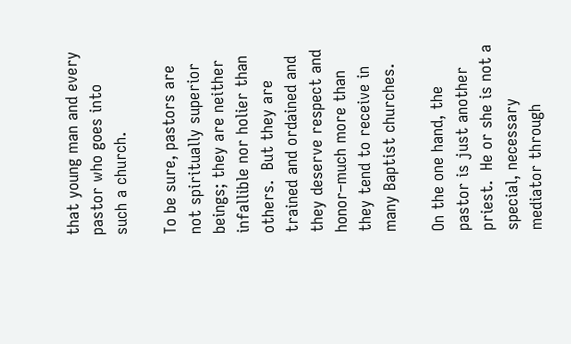that young man and every pastor who goes into such a church.

To be sure, pastors are not spiritually superior beings; they are neither infallible nor holier than others.  But they are trained and ordained and they deserve respect and honor–much more than they tend to receive in many Baptist churches.

On the one hand, the pastor is just another priest.  He or she is not a special, necessary mediator through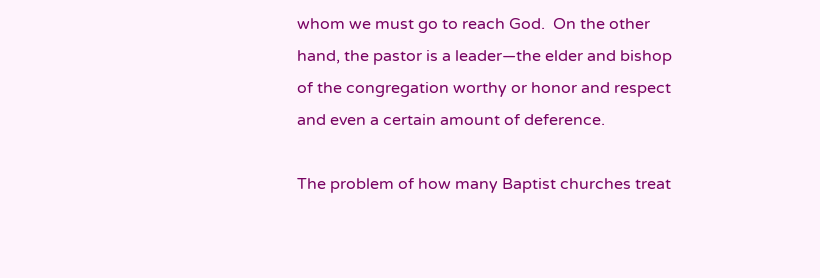whom we must go to reach God.  On the other hand, the pastor is a leader—the elder and bishop of the congregation worthy or honor and respect and even a certain amount of deference.

The problem of how many Baptist churches treat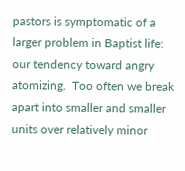pastors is symptomatic of a larger problem in Baptist life: our tendency toward angry atomizing.  Too often we break apart into smaller and smaller units over relatively minor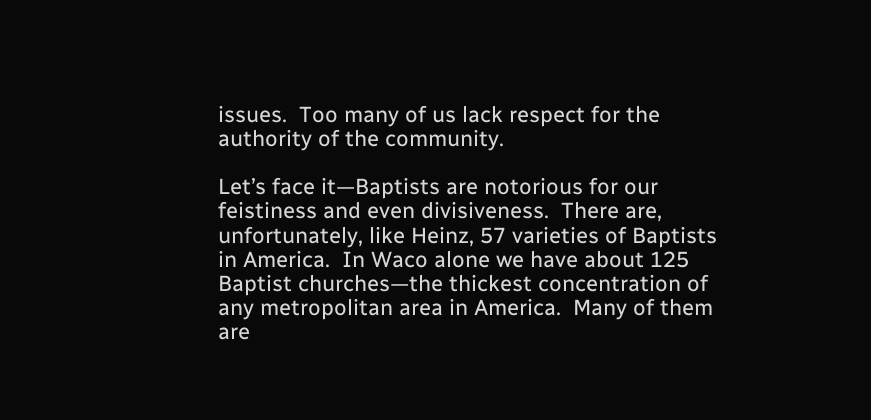issues.  Too many of us lack respect for the authority of the community.

Let’s face it—Baptists are notorious for our feistiness and even divisiveness.  There are, unfortunately, like Heinz, 57 varieties of Baptists in America.  In Waco alone we have about 125 Baptist churches—the thickest concentration of any metropolitan area in America.  Many of them are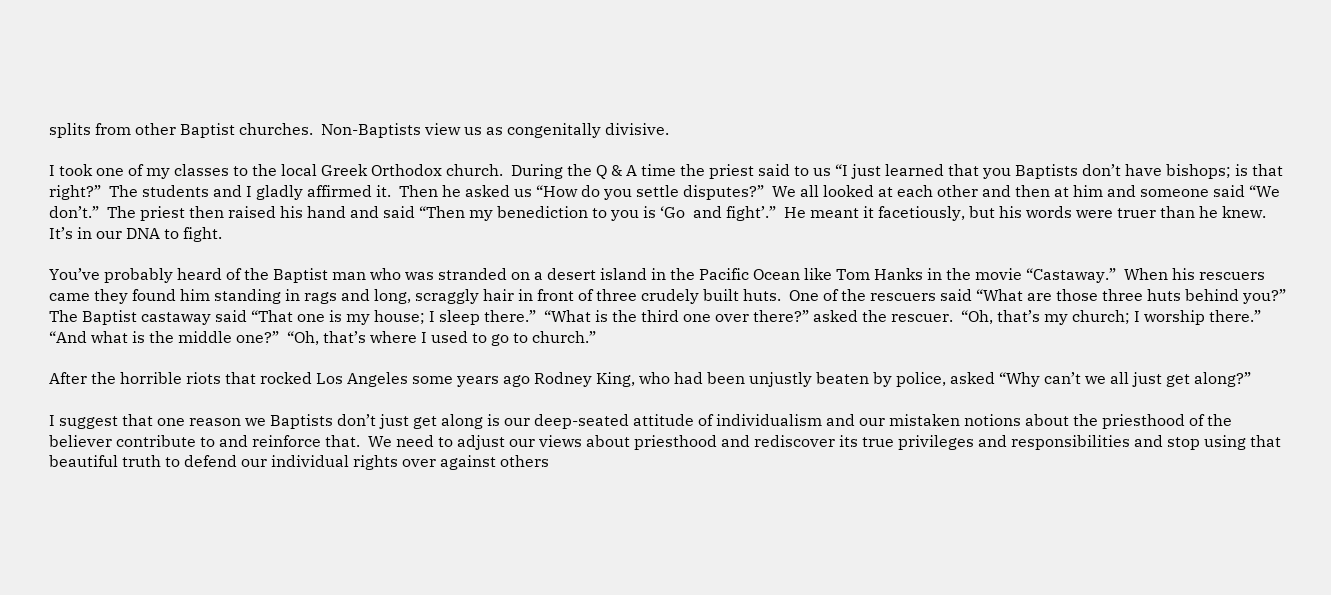splits from other Baptist churches.  Non-Baptists view us as congenitally divisive.

I took one of my classes to the local Greek Orthodox church.  During the Q & A time the priest said to us “I just learned that you Baptists don’t have bishops; is that right?”  The students and I gladly affirmed it.  Then he asked us “How do you settle disputes?”  We all looked at each other and then at him and someone said “We don’t.”  The priest then raised his hand and said “Then my benediction to you is ‘Go  and fight’.”  He meant it facetiously, but his words were truer than he knew.  It’s in our DNA to fight.

You’ve probably heard of the Baptist man who was stranded on a desert island in the Pacific Ocean like Tom Hanks in the movie “Castaway.”  When his rescuers came they found him standing in rags and long, scraggly hair in front of three crudely built huts.  One of the rescuers said “What are those three huts behind you?”  The Baptist castaway said “That one is my house; I sleep there.”  “What is the third one over there?” asked the rescuer.  “Oh, that’s my church; I worship there.”  “And what is the middle one?”  “Oh, that’s where I used to go to church.”

After the horrible riots that rocked Los Angeles some years ago Rodney King, who had been unjustly beaten by police, asked “Why can’t we all just get along?”

I suggest that one reason we Baptists don’t just get along is our deep-seated attitude of individualism and our mistaken notions about the priesthood of the believer contribute to and reinforce that.  We need to adjust our views about priesthood and rediscover its true privileges and responsibilities and stop using that beautiful truth to defend our individual rights over against others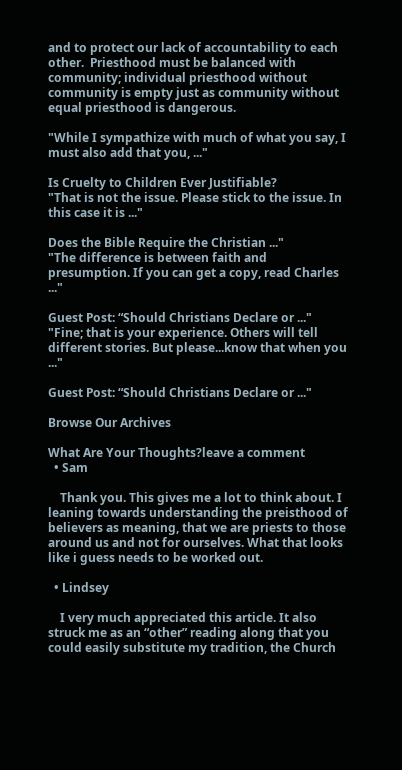and to protect our lack of accountability to each other.  Priesthood must be balanced with community; individual priesthood without community is empty just as community without equal priesthood is dangerous.

"While I sympathize with much of what you say, I must also add that you, ..."

Is Cruelty to Children Ever Justifiable?
"That is not the issue. Please stick to the issue. In this case it is ..."

Does the Bible Require the Christian ..."
"The difference is between faith and presumption. If you can get a copy, read Charles ..."

Guest Post: “Should Christians Declare or ..."
"Fine; that is your experience. Others will tell different stories. But please...know that when you ..."

Guest Post: “Should Christians Declare or ..."

Browse Our Archives

What Are Your Thoughts?leave a comment
  • Sam

    Thank you. This gives me a lot to think about. I leaning towards understanding the preisthood of believers as meaning, that we are priests to those around us and not for ourselves. What that looks like i guess needs to be worked out.

  • Lindsey

    I very much appreciated this article. It also struck me as an “other” reading along that you could easily substitute my tradition, the Church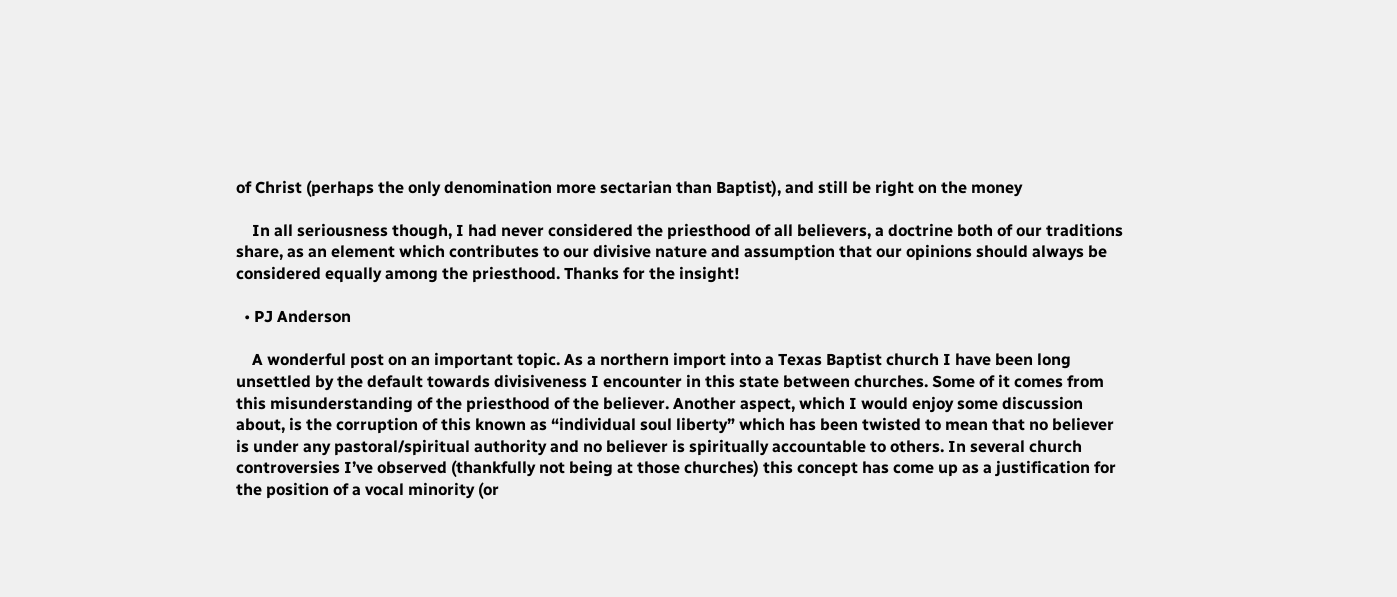of Christ (perhaps the only denomination more sectarian than Baptist), and still be right on the money

    In all seriousness though, I had never considered the priesthood of all believers, a doctrine both of our traditions share, as an element which contributes to our divisive nature and assumption that our opinions should always be considered equally among the priesthood. Thanks for the insight!

  • PJ Anderson

    A wonderful post on an important topic. As a northern import into a Texas Baptist church I have been long unsettled by the default towards divisiveness I encounter in this state between churches. Some of it comes from this misunderstanding of the priesthood of the believer. Another aspect, which I would enjoy some discussion about, is the corruption of this known as “individual soul liberty” which has been twisted to mean that no believer is under any pastoral/spiritual authority and no believer is spiritually accountable to others. In several church controversies I’ve observed (thankfully not being at those churches) this concept has come up as a justification for the position of a vocal minority (or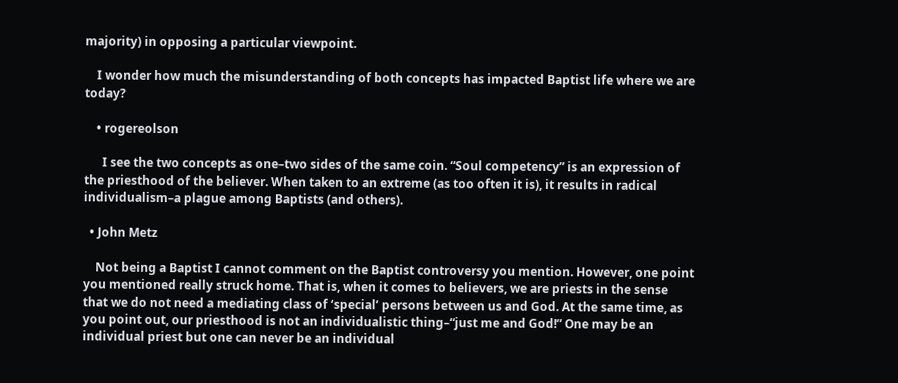majority) in opposing a particular viewpoint.

    I wonder how much the misunderstanding of both concepts has impacted Baptist life where we are today?

    • rogereolson

      I see the two concepts as one–two sides of the same coin. “Soul competency” is an expression of the priesthood of the believer. When taken to an extreme (as too often it is), it results in radical individualism–a plague among Baptists (and others).

  • John Metz

    Not being a Baptist I cannot comment on the Baptist controversy you mention. However, one point you mentioned really struck home. That is, when it comes to believers, we are priests in the sense that we do not need a mediating class of ‘special’ persons between us and God. At the same time, as you point out, our priesthood is not an individualistic thing–“just me and God!” One may be an individual priest but one can never be an individual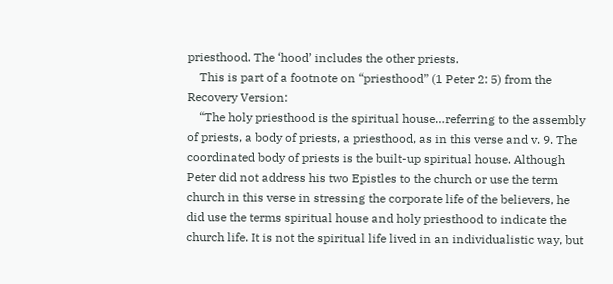priesthood. The ‘hood’ includes the other priests.
    This is part of a footnote on “priesthood” (1 Peter 2: 5) from the Recovery Version:
    “The holy priesthood is the spiritual house…referring to the assembly of priests, a body of priests, a priesthood, as in this verse and v. 9. The coordinated body of priests is the built-up spiritual house. Although Peter did not address his two Epistles to the church or use the term church in this verse in stressing the corporate life of the believers, he did use the terms spiritual house and holy priesthood to indicate the church life. It is not the spiritual life lived in an individualistic way, but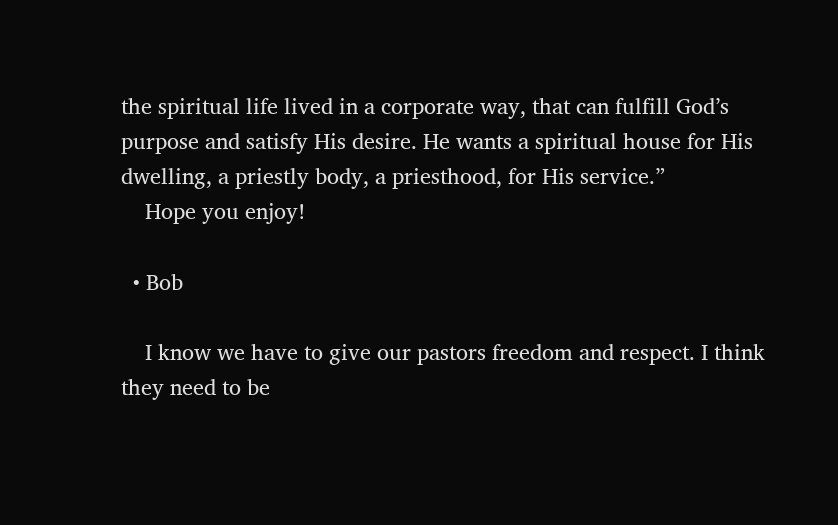the spiritual life lived in a corporate way, that can fulfill God’s purpose and satisfy His desire. He wants a spiritual house for His dwelling, a priestly body, a priesthood, for His service.”
    Hope you enjoy!

  • Bob

    I know we have to give our pastors freedom and respect. I think they need to be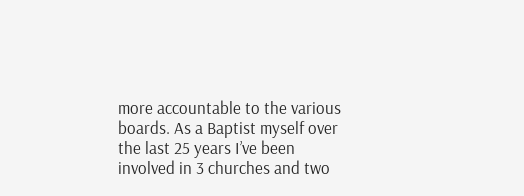more accountable to the various boards. As a Baptist myself over the last 25 years I’ve been involved in 3 churches and two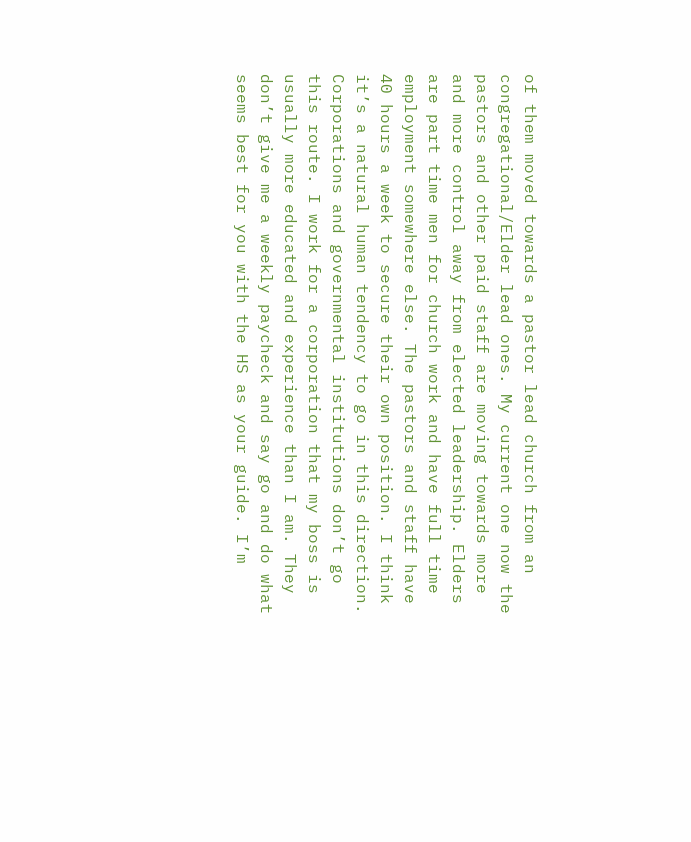of them moved towards a pastor lead church from an congregational/Elder lead ones. My current one now the pastors and other paid staff are moving towards more and more control away from elected leadership. Elders are part time men for church work and have full time employment somewhere else. The pastors and staff have 40 hours a week to secure their own position. I think it’s a natural human tendency to go in this direction. Corporations and governmental institutions don’t go this route. I work for a corporation that my boss is usually more educated and experience than I am. They don’t give me a weekly paycheck and say go and do what seems best for you with the HS as your guide. I’m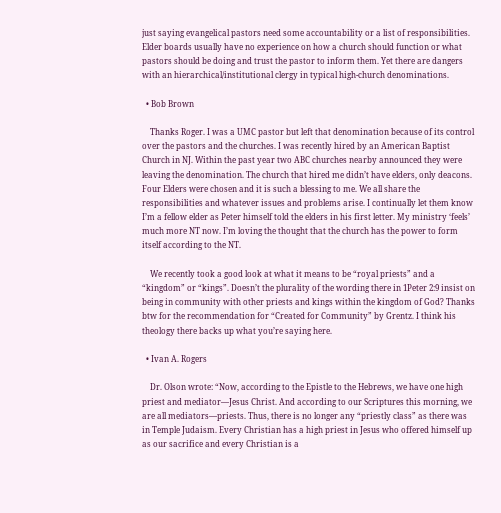just saying evangelical pastors need some accountability or a list of responsibilities. Elder boards usually have no experience on how a church should function or what pastors should be doing and trust the pastor to inform them. Yet there are dangers with an hierarchical/institutional clergy in typical high-church denominations.

  • Bob Brown

    Thanks Roger. I was a UMC pastor but left that denomination because of its control over the pastors and the churches. I was recently hired by an American Baptist Church in NJ. Within the past year two ABC churches nearby announced they were leaving the denomination. The church that hired me didn’t have elders, only deacons. Four Elders were chosen and it is such a blessing to me. We all share the responsibilities and whatever issues and problems arise. I continually let them know I’m a fellow elder as Peter himself told the elders in his first letter. My ministry ‘feels’ much more NT now. I’m loving the thought that the church has the power to form itself according to the NT.

    We recently took a good look at what it means to be “royal priests” and a “kingdom” or “kings”. Doesn’t the plurality of the wording there in 1Peter 2:9 insist on being in community with other priests and kings within the kingdom of God? Thanks btw for the recommendation for “Created for Community” by Grentz. I think his theology there backs up what you’re saying here.

  • Ivan A. Rogers

    Dr. Olson wrote: “Now, according to the Epistle to the Hebrews, we have one high priest and mediator—Jesus Christ. And according to our Scriptures this morning, we are all mediators—priests. Thus, there is no longer any “priestly class” as there was in Temple Judaism. Every Christian has a high priest in Jesus who offered himself up as our sacrifice and every Christian is a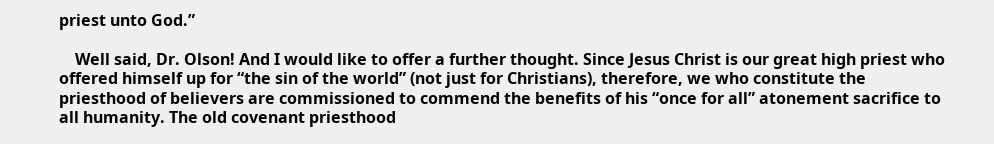priest unto God.”

    Well said, Dr. Olson! And I would like to offer a further thought. Since Jesus Christ is our great high priest who offered himself up for “the sin of the world” (not just for Christians), therefore, we who constitute the priesthood of believers are commissioned to commend the benefits of his “once for all” atonement sacrifice to all humanity. The old covenant priesthood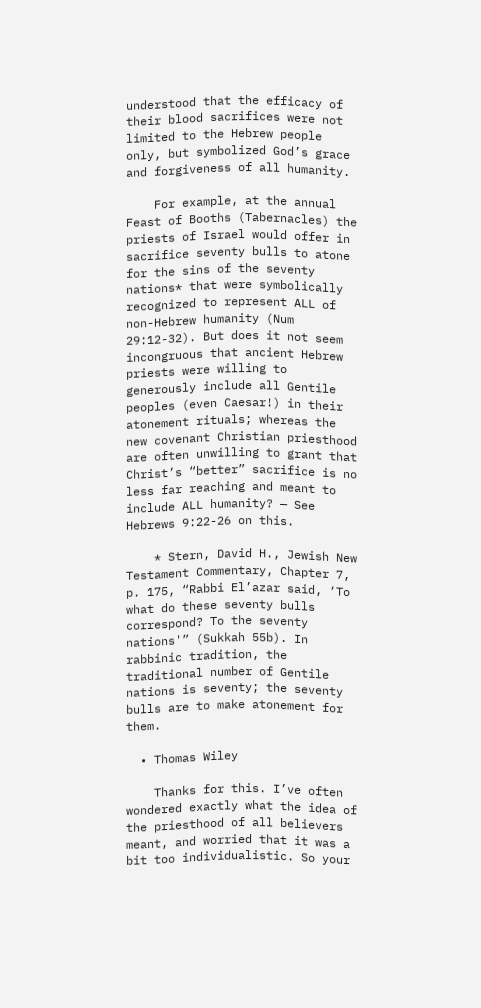understood that the efficacy of their blood sacrifices were not limited to the Hebrew people only, but symbolized God’s grace and forgiveness of all humanity.

    For example, at the annual Feast of Booths (Tabernacles) the priests of Israel would offer in sacrifice seventy bulls to atone for the sins of the seventy nations* that were symbolically recognized to represent ALL of non-Hebrew humanity (Num 29:12-32). But does it not seem incongruous that ancient Hebrew priests were willing to generously include all Gentile peoples (even Caesar!) in their atonement rituals; whereas the new covenant Christian priesthood are often unwilling to grant that Christ’s “better” sacrifice is no less far reaching and meant to include ALL humanity? — See Hebrews 9:22-26 on this.

    * Stern, David H., Jewish New Testament Commentary, Chapter 7, p. 175, “Rabbi El’azar said, ‘To what do these seventy bulls correspond? To the seventy nations'” (Sukkah 55b). In rabbinic tradition, the traditional number of Gentile nations is seventy; the seventy bulls are to make atonement for them.

  • Thomas Wiley

    Thanks for this. I’ve often wondered exactly what the idea of the priesthood of all believers meant, and worried that it was a bit too individualistic. So your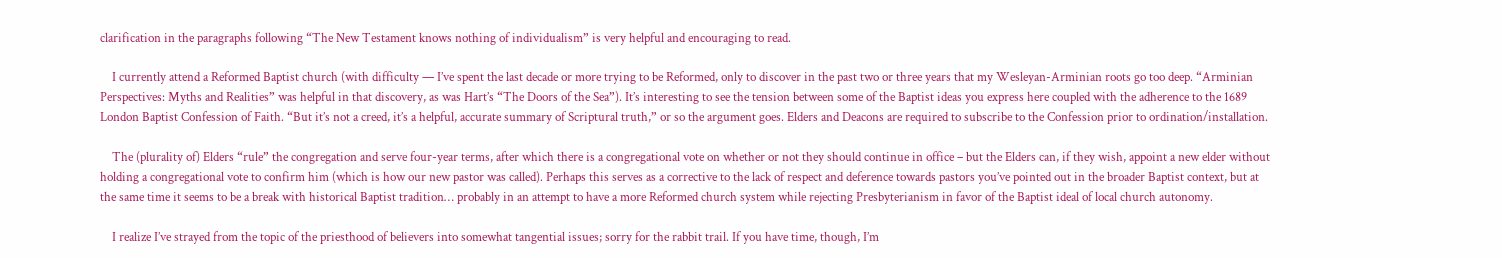clarification in the paragraphs following “The New Testament knows nothing of individualism” is very helpful and encouraging to read.

    I currently attend a Reformed Baptist church (with difficulty — I’ve spent the last decade or more trying to be Reformed, only to discover in the past two or three years that my Wesleyan-Arminian roots go too deep. “Arminian Perspectives: Myths and Realities” was helpful in that discovery, as was Hart’s “The Doors of the Sea”). It’s interesting to see the tension between some of the Baptist ideas you express here coupled with the adherence to the 1689 London Baptist Confession of Faith. “But it’s not a creed, it’s a helpful, accurate summary of Scriptural truth,” or so the argument goes. Elders and Deacons are required to subscribe to the Confession prior to ordination/installation.

    The (plurality of) Elders “rule” the congregation and serve four-year terms, after which there is a congregational vote on whether or not they should continue in office – but the Elders can, if they wish, appoint a new elder without holding a congregational vote to confirm him (which is how our new pastor was called). Perhaps this serves as a corrective to the lack of respect and deference towards pastors you’ve pointed out in the broader Baptist context, but at the same time it seems to be a break with historical Baptist tradition… probably in an attempt to have a more Reformed church system while rejecting Presbyterianism in favor of the Baptist ideal of local church autonomy.

    I realize I’ve strayed from the topic of the priesthood of believers into somewhat tangential issues; sorry for the rabbit trail. If you have time, though, I’m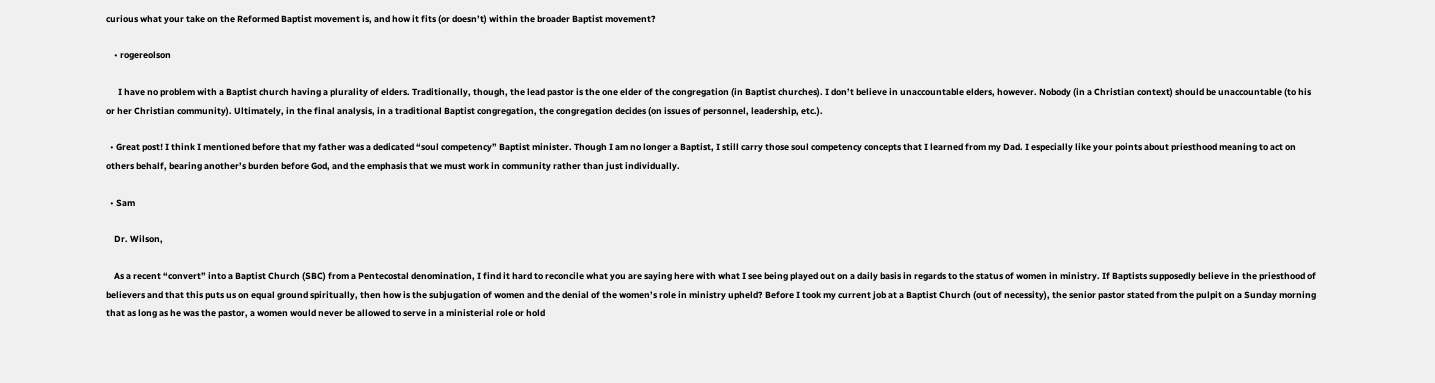curious what your take on the Reformed Baptist movement is, and how it fits (or doesn’t) within the broader Baptist movement?

    • rogereolson

      I have no problem with a Baptist church having a plurality of elders. Traditionally, though, the lead pastor is the one elder of the congregation (in Baptist churches). I don’t believe in unaccountable elders, however. Nobody (in a Christian context) should be unaccountable (to his or her Christian community). Ultimately, in the final analysis, in a traditional Baptist congregation, the congregation decides (on issues of personnel, leadership, etc.).

  • Great post! I think I mentioned before that my father was a dedicated “soul competency” Baptist minister. Though I am no longer a Baptist, I still carry those soul competency concepts that I learned from my Dad. I especially like your points about priesthood meaning to act on others behalf, bearing another’s burden before God, and the emphasis that we must work in community rather than just individually.

  • Sam

    Dr. Wilson,

    As a recent “convert” into a Baptist Church (SBC) from a Pentecostal denomination, I find it hard to reconcile what you are saying here with what I see being played out on a daily basis in regards to the status of women in ministry. If Baptists supposedly believe in the priesthood of believers and that this puts us on equal ground spiritually, then how is the subjugation of women and the denial of the women’s role in ministry upheld? Before I took my current job at a Baptist Church (out of necessity), the senior pastor stated from the pulpit on a Sunday morning that as long as he was the pastor, a women would never be allowed to serve in a ministerial role or hold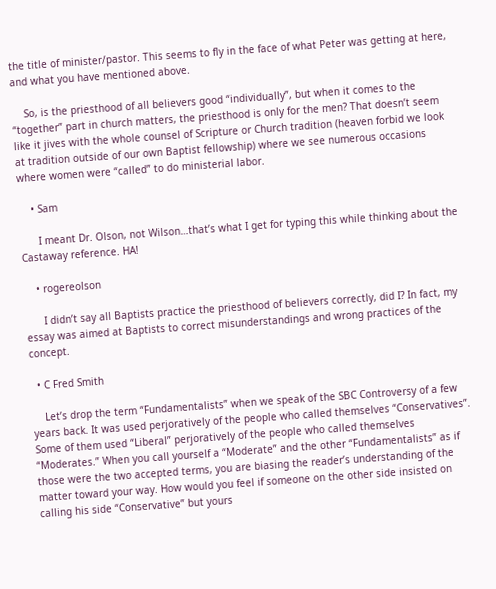the title of minister/pastor. This seems to fly in the face of what Peter was getting at here, and what you have mentioned above.

    So, is the priesthood of all believers good “individually”, but when it comes to the “together” part in church matters, the priesthood is only for the men? That doesn’t seem like it jives with the whole counsel of Scripture or Church tradition (heaven forbid we look at tradition outside of our own Baptist fellowship) where we see numerous occasions where women were “called” to do ministerial labor.

    • Sam

      I meant Dr. Olson, not Wilson…that’s what I get for typing this while thinking about the Castaway reference. HA!

    • rogereolson

      I didn’t say all Baptists practice the priesthood of believers correctly, did I? In fact, my essay was aimed at Baptists to correct misunderstandings and wrong practices of the concept.

  • C Fred Smith

    Let’s drop the term “Fundamentalists” when we speak of the SBC Controversy of a few years back. It was used perjoratively of the people who called themselves “Conservatives”. Some of them used “Liberal” perjoratively of the people who called themselves “Moderates.” When you call yourself a “Moderate” and the other “Fundamentalists” as if those were the two accepted terms, you are biasing the reader’s understanding of the matter toward your way. How would you feel if someone on the other side insisted on calling his side “Conservative” but yours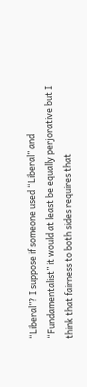“Liberal”? I suppose if someone used “Liberal” and “Fundamentalist” it would at least be equally perjorative but I think that fairness to both sides requires that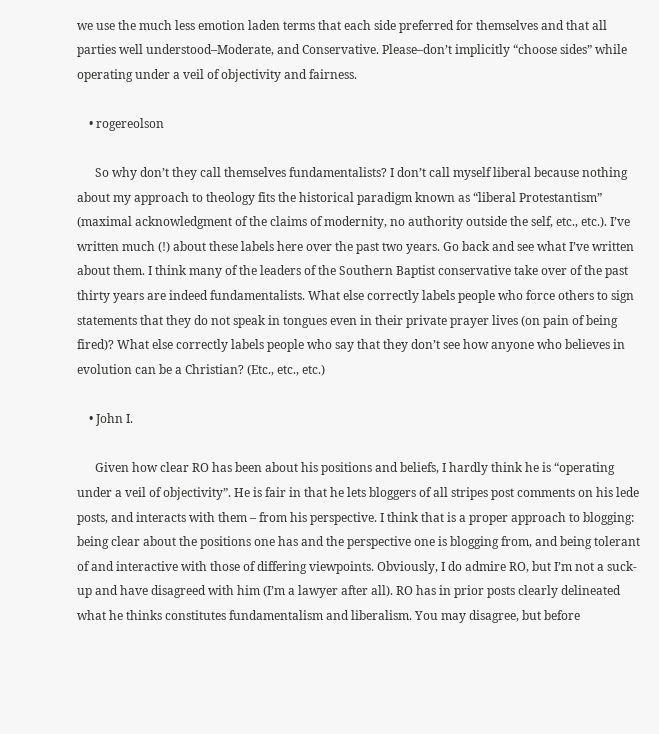we use the much less emotion laden terms that each side preferred for themselves and that all parties well understood–Moderate, and Conservative. Please–don’t implicitly “choose sides” while operating under a veil of objectivity and fairness.

    • rogereolson

      So why don’t they call themselves fundamentalists? I don’t call myself liberal because nothing about my approach to theology fits the historical paradigm known as “liberal Protestantism” (maximal acknowledgment of the claims of modernity, no authority outside the self, etc., etc.). I’ve written much (!) about these labels here over the past two years. Go back and see what I’ve written about them. I think many of the leaders of the Southern Baptist conservative take over of the past thirty years are indeed fundamentalists. What else correctly labels people who force others to sign statements that they do not speak in tongues even in their private prayer lives (on pain of being fired)? What else correctly labels people who say that they don’t see how anyone who believes in evolution can be a Christian? (Etc., etc., etc.)

    • John I.

      Given how clear RO has been about his positions and beliefs, I hardly think he is “operating under a veil of objectivity”. He is fair in that he lets bloggers of all stripes post comments on his lede posts, and interacts with them – from his perspective. I think that is a proper approach to blogging: being clear about the positions one has and the perspective one is blogging from, and being tolerant of and interactive with those of differing viewpoints. Obviously, I do admire RO, but I’m not a suck-up and have disagreed with him (I’m a lawyer after all). RO has in prior posts clearly delineated what he thinks constitutes fundamentalism and liberalism. You may disagree, but before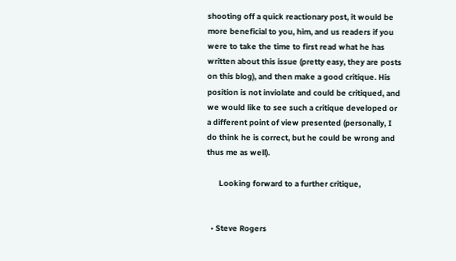shooting off a quick reactionary post, it would be more beneficial to you, him, and us readers if you were to take the time to first read what he has written about this issue (pretty easy, they are posts on this blog), and then make a good critique. His position is not inviolate and could be critiqued, and we would like to see such a critique developed or a different point of view presented (personally, I do think he is correct, but he could be wrong and thus me as well).

      Looking forward to a further critique,


  • Steve Rogers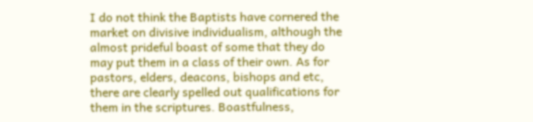I do not think the Baptists have cornered the market on divisive individualism, although the almost prideful boast of some that they do may put them in a class of their own. As for pastors, elders, deacons, bishops and etc, there are clearly spelled out qualifications for them in the scriptures. Boastfulness,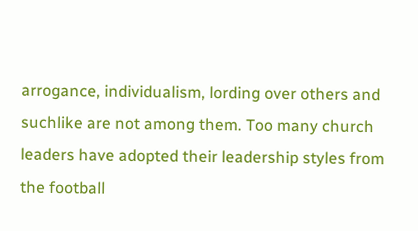arrogance, individualism, lording over others and suchlike are not among them. Too many church leaders have adopted their leadership styles from the football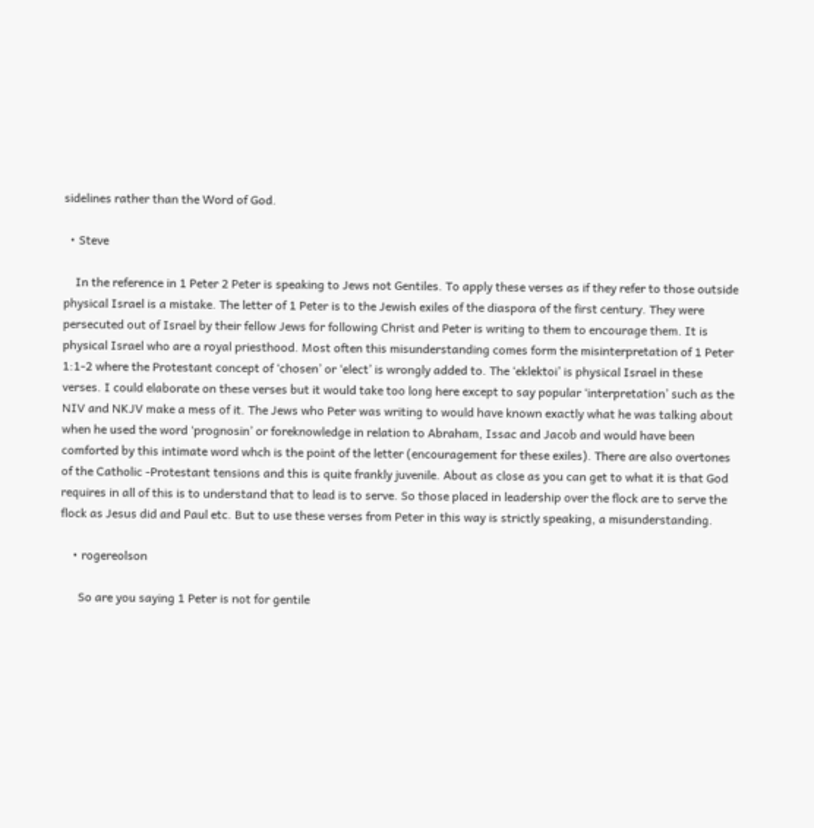sidelines rather than the Word of God.

  • Steve

    In the reference in 1 Peter 2 Peter is speaking to Jews not Gentiles. To apply these verses as if they refer to those outside physical Israel is a mistake. The letter of 1 Peter is to the Jewish exiles of the diaspora of the first century. They were persecuted out of Israel by their fellow Jews for following Christ and Peter is writing to them to encourage them. It is physical Israel who are a royal priesthood. Most often this misunderstanding comes form the misinterpretation of 1 Peter 1:1-2 where the Protestant concept of ‘chosen’ or ‘elect’ is wrongly added to. The ‘eklektoi’ is physical Israel in these verses. I could elaborate on these verses but it would take too long here except to say popular ‘interpretation’ such as the NIV and NKJV make a mess of it. The Jews who Peter was writing to would have known exactly what he was talking about when he used the word ‘prognosin’ or foreknowledge in relation to Abraham, Issac and Jacob and would have been comforted by this intimate word whch is the point of the letter (encouragement for these exiles). There are also overtones of the Catholic -Protestant tensions and this is quite frankly juvenile. About as close as you can get to what it is that God requires in all of this is to understand that to lead is to serve. So those placed in leadership over the flock are to serve the flock as Jesus did and Paul etc. But to use these verses from Peter in this way is strictly speaking, a misunderstanding.

    • rogereolson

      So are you saying 1 Peter is not for gentile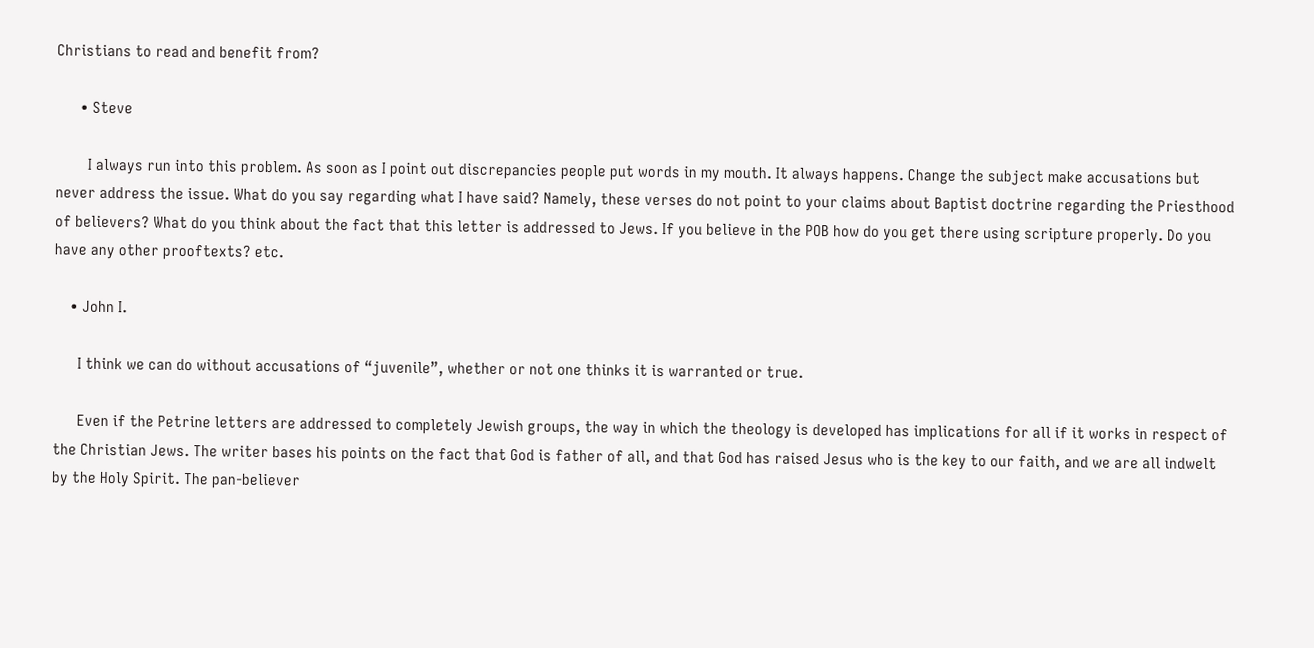Christians to read and benefit from?

      • Steve

        I always run into this problem. As soon as I point out discrepancies people put words in my mouth. It always happens. Change the subject make accusations but never address the issue. What do you say regarding what I have said? Namely, these verses do not point to your claims about Baptist doctrine regarding the Priesthood of believers? What do you think about the fact that this letter is addressed to Jews. If you believe in the POB how do you get there using scripture properly. Do you have any other prooftexts? etc.

    • John I.

      I think we can do without accusations of “juvenile”, whether or not one thinks it is warranted or true.

      Even if the Petrine letters are addressed to completely Jewish groups, the way in which the theology is developed has implications for all if it works in respect of the Christian Jews. The writer bases his points on the fact that God is father of all, and that God has raised Jesus who is the key to our faith, and we are all indwelt by the Holy Spirit. The pan-believer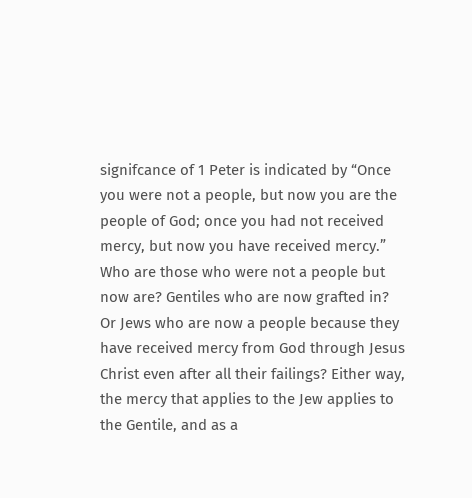signifcance of 1 Peter is indicated by “Once you were not a people, but now you are the people of God; once you had not received mercy, but now you have received mercy.” Who are those who were not a people but now are? Gentiles who are now grafted in? Or Jews who are now a people because they have received mercy from God through Jesus Christ even after all their failings? Either way, the mercy that applies to the Jew applies to the Gentile, and as a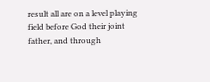result all are on a level playing field before God their joint father, and through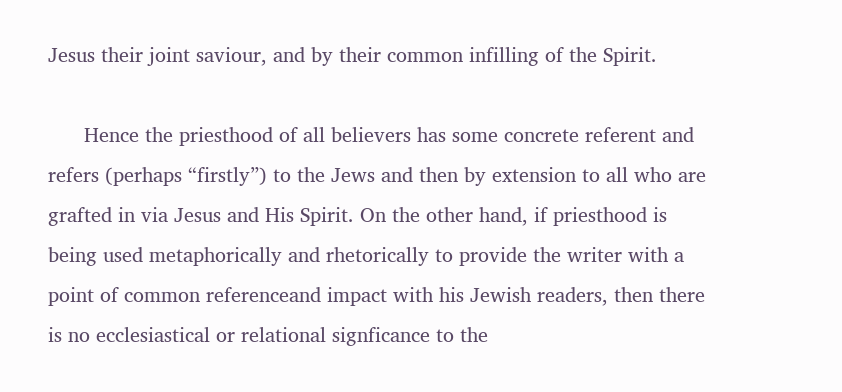Jesus their joint saviour, and by their common infilling of the Spirit.

      Hence the priesthood of all believers has some concrete referent and refers (perhaps “firstly”) to the Jews and then by extension to all who are grafted in via Jesus and His Spirit. On the other hand, if priesthood is being used metaphorically and rhetorically to provide the writer with a point of common referenceand impact with his Jewish readers, then there is no ecclesiastical or relational signficance to the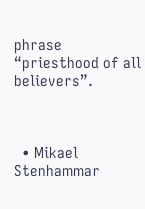phrase “priesthood of all believers”.



  • Mikael Stenhammar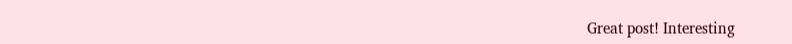Great post! Interesting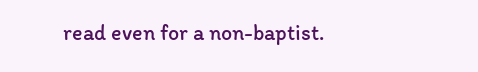read even for a non-baptist.